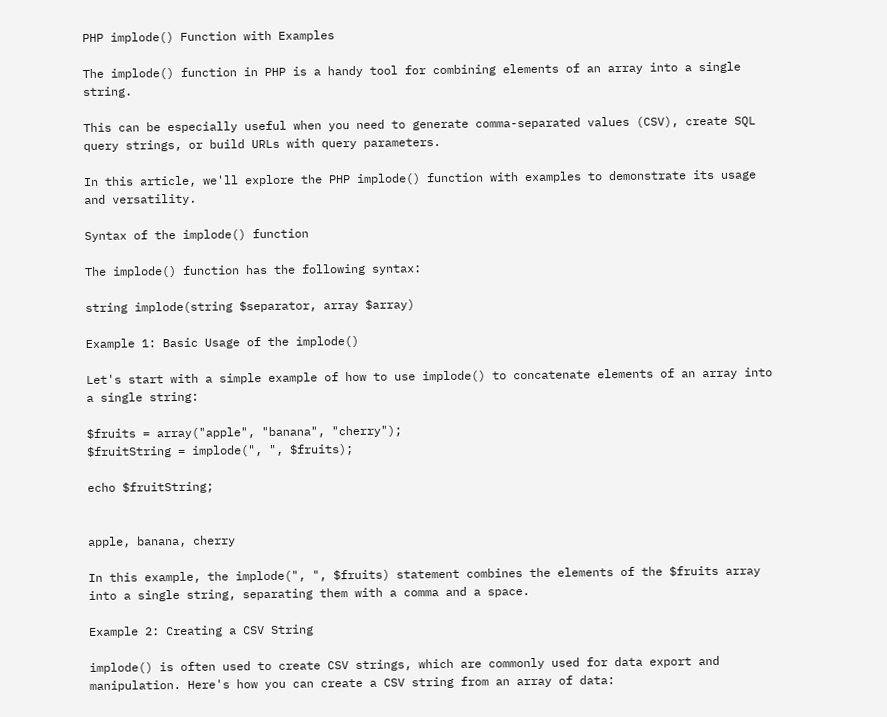PHP implode() Function with Examples

The implode() function in PHP is a handy tool for combining elements of an array into a single string.

This can be especially useful when you need to generate comma-separated values (CSV), create SQL query strings, or build URLs with query parameters.

In this article, we'll explore the PHP implode() function with examples to demonstrate its usage and versatility.

Syntax of the implode() function

The implode() function has the following syntax:

string implode(string $separator, array $array)

Example 1: Basic Usage of the implode()

Let's start with a simple example of how to use implode() to concatenate elements of an array into a single string:

$fruits = array("apple", "banana", "cherry");
$fruitString = implode(", ", $fruits);

echo $fruitString;


apple, banana, cherry

In this example, the implode(", ", $fruits) statement combines the elements of the $fruits array into a single string, separating them with a comma and a space.

Example 2: Creating a CSV String

implode() is often used to create CSV strings, which are commonly used for data export and manipulation. Here's how you can create a CSV string from an array of data: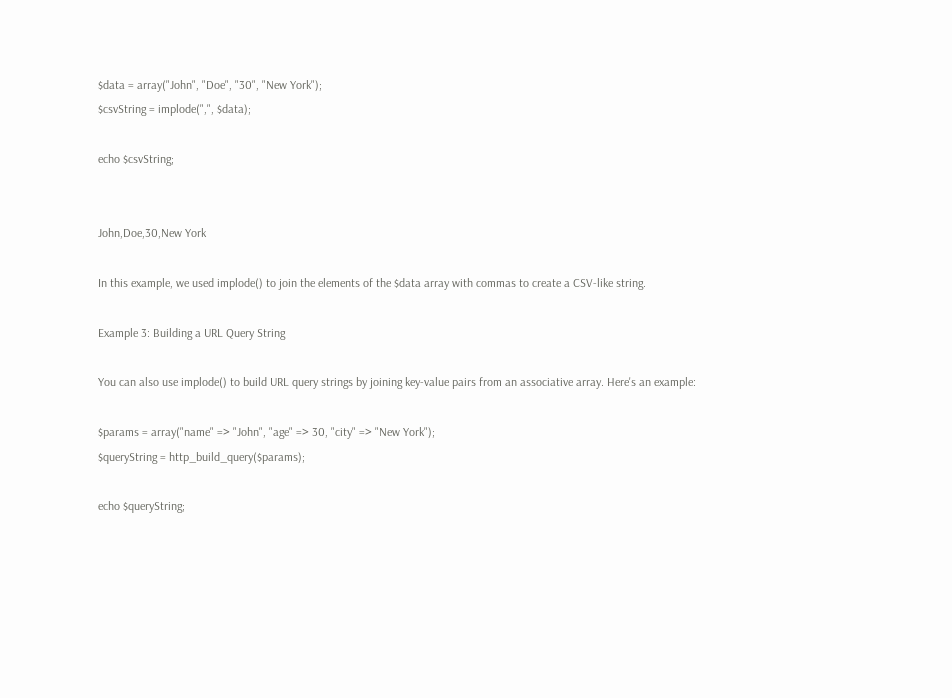$data = array("John", "Doe", "30", "New York");
$csvString = implode(",", $data);

echo $csvString;


John,Doe,30,New York

In this example, we used implode() to join the elements of the $data array with commas to create a CSV-like string.

Example 3: Building a URL Query String

You can also use implode() to build URL query strings by joining key-value pairs from an associative array. Here's an example:

$params = array("name" => "John", "age" => 30, "city" => "New York");
$queryString = http_build_query($params);

echo $queryString;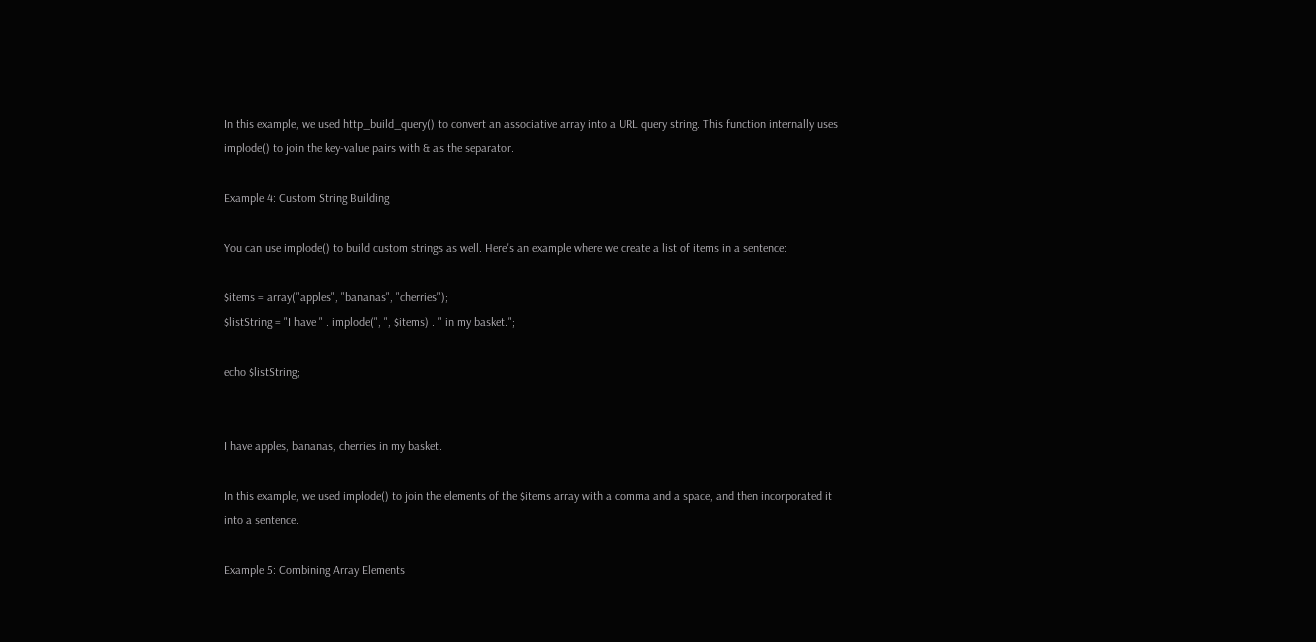In this example, we used http_build_query() to convert an associative array into a URL query string. This function internally uses implode() to join the key-value pairs with & as the separator.

Example 4: Custom String Building

You can use implode() to build custom strings as well. Here's an example where we create a list of items in a sentence:

$items = array("apples", "bananas", "cherries");
$listString = "I have " . implode(", ", $items) . " in my basket.";

echo $listString;


I have apples, bananas, cherries in my basket.

In this example, we used implode() to join the elements of the $items array with a comma and a space, and then incorporated it into a sentence.

Example 5: Combining Array Elements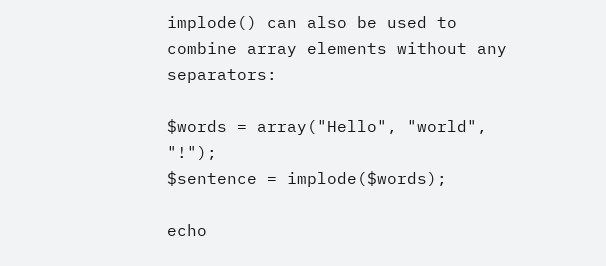implode() can also be used to combine array elements without any separators:

$words = array("Hello", "world", "!");
$sentence = implode($words);

echo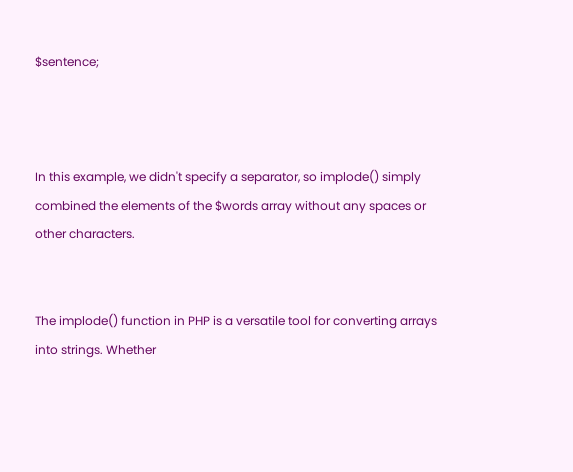$sentence;



In this example, we didn't specify a separator, so implode() simply combined the elements of the $words array without any spaces or other characters.


The implode() function in PHP is a versatile tool for converting arrays into strings. Whether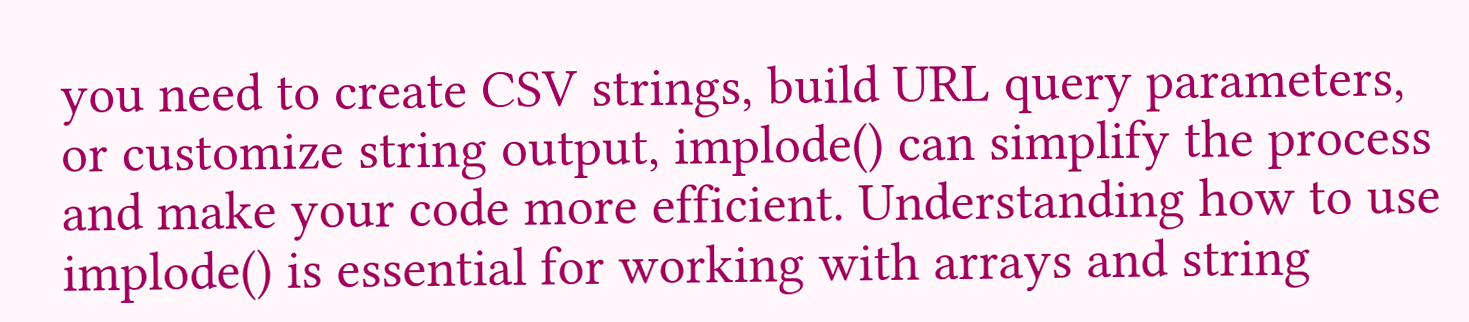you need to create CSV strings, build URL query parameters, or customize string output, implode() can simplify the process and make your code more efficient. Understanding how to use implode() is essential for working with arrays and string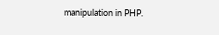manipulation in PHP.